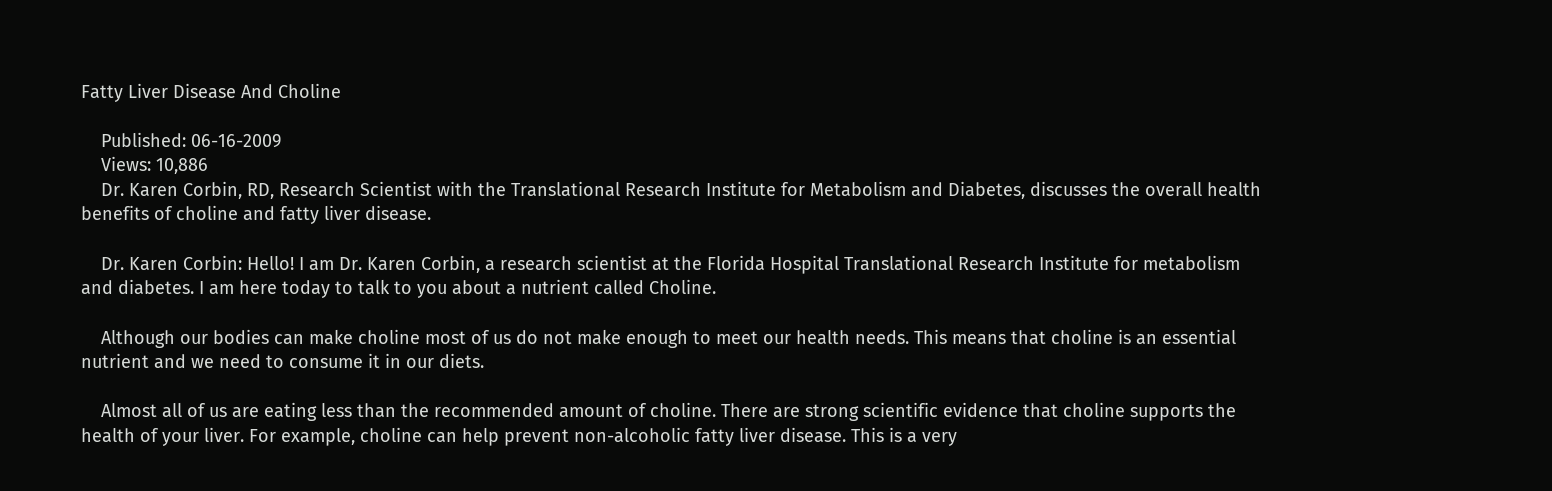Fatty Liver Disease And Choline

    Published: 06-16-2009
    Views: 10,886
    Dr. Karen Corbin, RD, Research Scientist with the Translational Research Institute for Metabolism and Diabetes, discusses the overall health benefits of choline and fatty liver disease.

    Dr. Karen Corbin: Hello! I am Dr. Karen Corbin, a research scientist at the Florida Hospital Translational Research Institute for metabolism and diabetes. I am here today to talk to you about a nutrient called Choline.

    Although our bodies can make choline most of us do not make enough to meet our health needs. This means that choline is an essential nutrient and we need to consume it in our diets.

    Almost all of us are eating less than the recommended amount of choline. There are strong scientific evidence that choline supports the health of your liver. For example, choline can help prevent non-alcoholic fatty liver disease. This is a very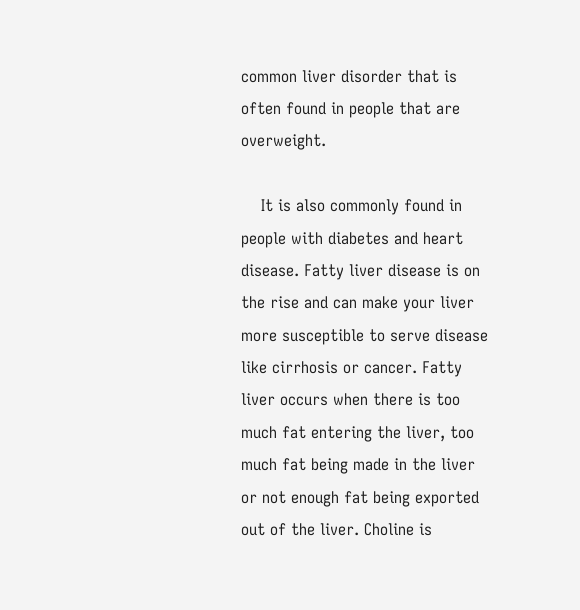common liver disorder that is often found in people that are overweight.

    It is also commonly found in people with diabetes and heart disease. Fatty liver disease is on the rise and can make your liver more susceptible to serve disease like cirrhosis or cancer. Fatty liver occurs when there is too much fat entering the liver, too much fat being made in the liver or not enough fat being exported out of the liver. Choline is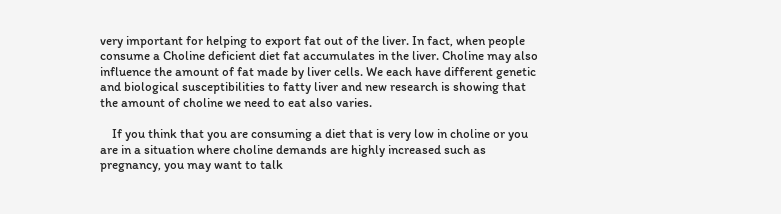very important for helping to export fat out of the liver. In fact, when people consume a Choline deficient diet fat accumulates in the liver. Choline may also influence the amount of fat made by liver cells. We each have different genetic and biological susceptibilities to fatty liver and new research is showing that the amount of choline we need to eat also varies.

    If you think that you are consuming a diet that is very low in choline or you are in a situation where choline demands are highly increased such as pregnancy, you may want to talk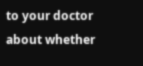to your doctor about whether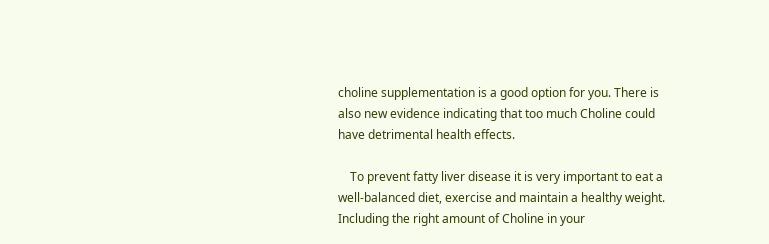choline supplementation is a good option for you. There is also new evidence indicating that too much Choline could have detrimental health effects.

    To prevent fatty liver disease it is very important to eat a well-balanced diet, exercise and maintain a healthy weight. Including the right amount of Choline in your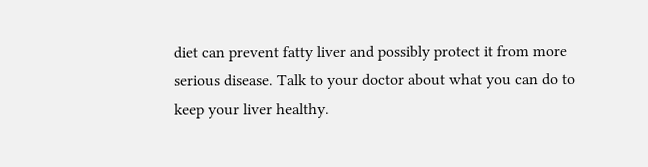diet can prevent fatty liver and possibly protect it from more serious disease. Talk to your doctor about what you can do to keep your liver healthy.